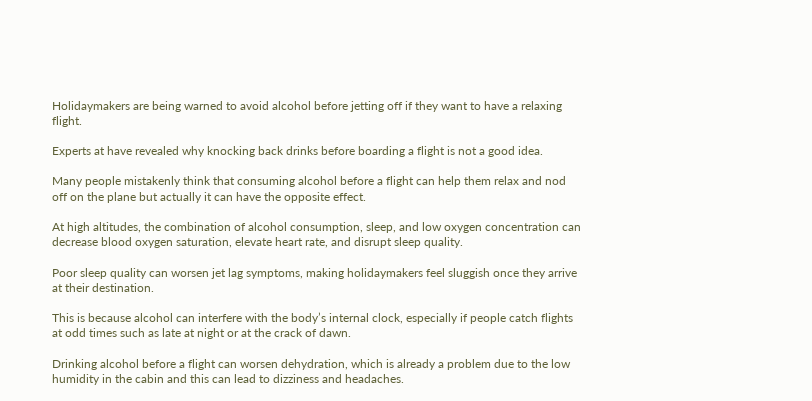Holidaymakers are being warned to avoid alcohol before jetting off if they want to have a relaxing flight.

Experts at have revealed why knocking back drinks before boarding a flight is not a good idea.

Many people mistakenly think that consuming alcohol before a flight can help them relax and nod off on the plane but actually it can have the opposite effect.

At high altitudes, the combination of alcohol consumption, sleep, and low oxygen concentration can decrease blood oxygen saturation, elevate heart rate, and disrupt sleep quality.

Poor sleep quality can worsen jet lag symptoms, making holidaymakers feel sluggish once they arrive at their destination.

This is because alcohol can interfere with the body’s internal clock, especially if people catch flights at odd times such as late at night or at the crack of dawn.

Drinking alcohol before a flight can worsen dehydration, which is already a problem due to the low humidity in the cabin and this can lead to dizziness and headaches.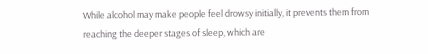While alcohol may make people feel drowsy initially, it prevents them from reaching the deeper stages of sleep, which are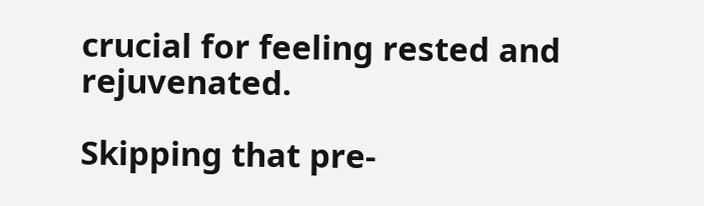crucial for feeling rested and rejuvenated.

Skipping that pre-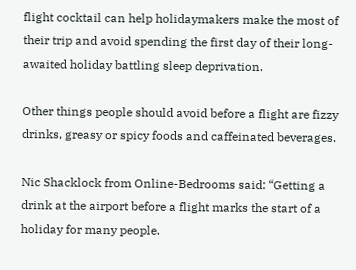flight cocktail can help holidaymakers make the most of their trip and avoid spending the first day of their long-awaited holiday battling sleep deprivation.

Other things people should avoid before a flight are fizzy drinks, greasy or spicy foods and caffeinated beverages.

Nic Shacklock from Online-Bedrooms said: “Getting a drink at the airport before a flight marks the start of a holiday for many people.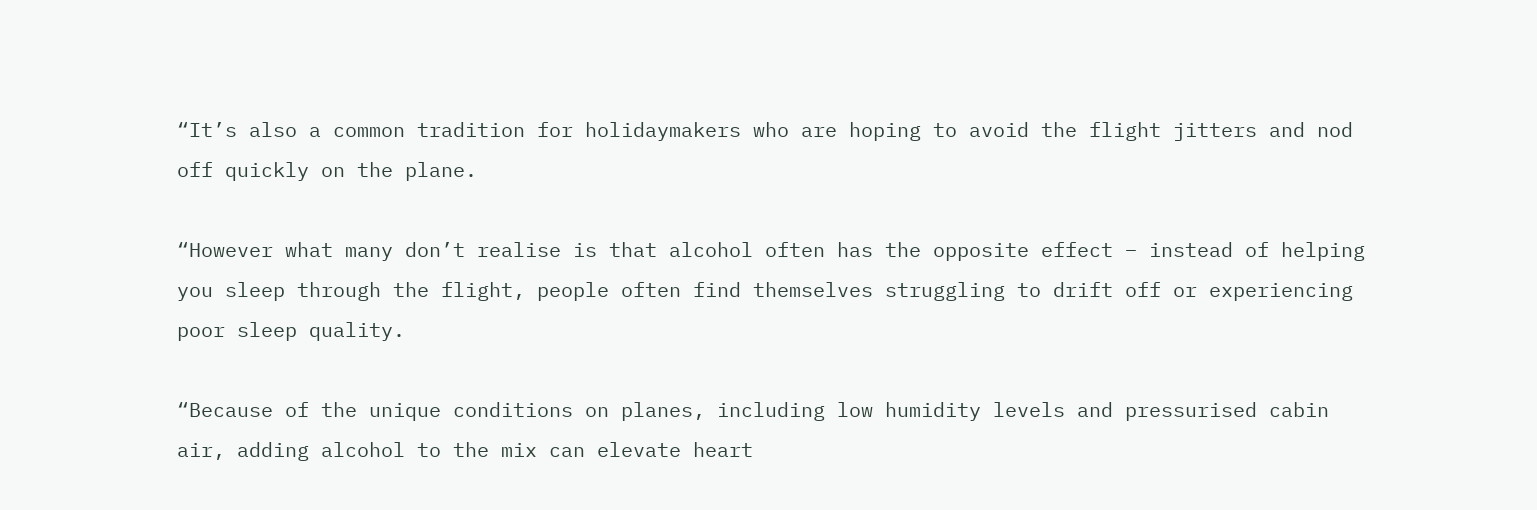“It’s also a common tradition for holidaymakers who are hoping to avoid the flight jitters and nod off quickly on the plane.

“However what many don’t realise is that alcohol often has the opposite effect – instead of helping you sleep through the flight, people often find themselves struggling to drift off or experiencing poor sleep quality.

“Because of the unique conditions on planes, including low humidity levels and pressurised cabin air, adding alcohol to the mix can elevate heart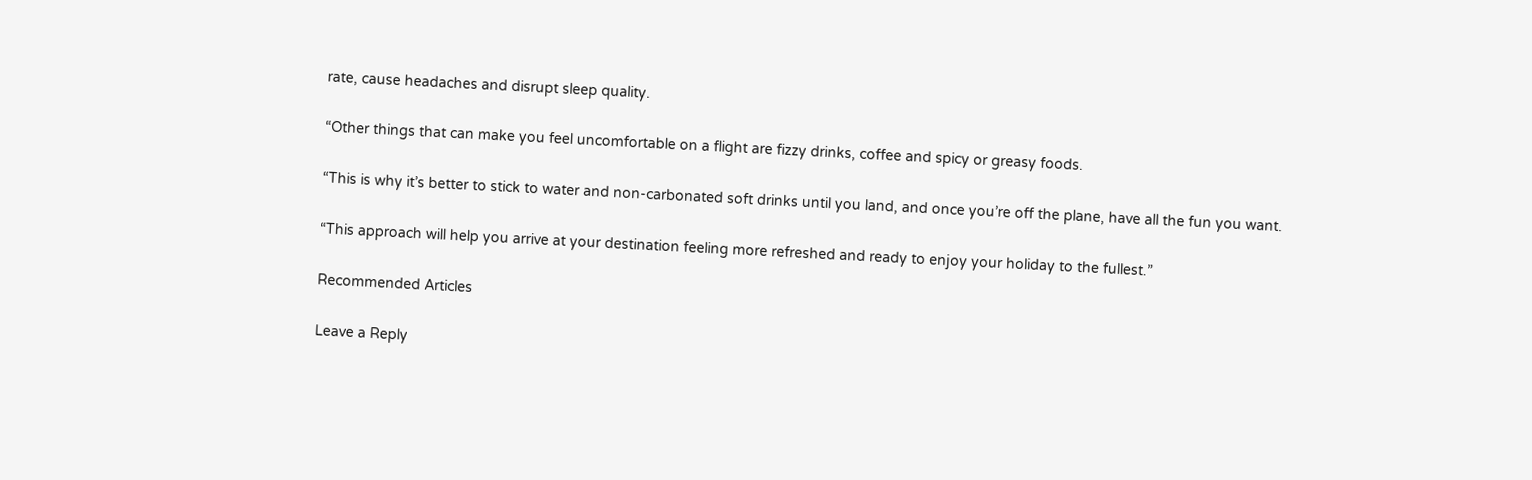rate, cause headaches and disrupt sleep quality.

“Other things that can make you feel uncomfortable on a flight are fizzy drinks, coffee and spicy or greasy foods.

“This is why it’s better to stick to water and non-carbonated soft drinks until you land, and once you’re off the plane, have all the fun you want.

“This approach will help you arrive at your destination feeling more refreshed and ready to enjoy your holiday to the fullest.”

Recommended Articles

Leave a Reply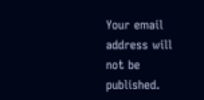Your email address will not be published.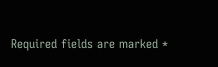Required fields are marked *